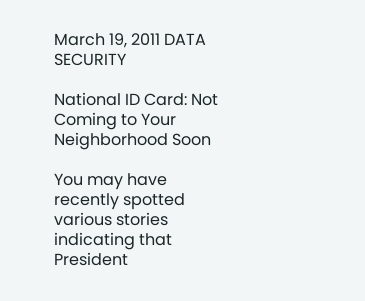March 19, 2011 DATA SECURITY

National ID Card: Not Coming to Your Neighborhood Soon

You may have recently spotted various stories indicating that President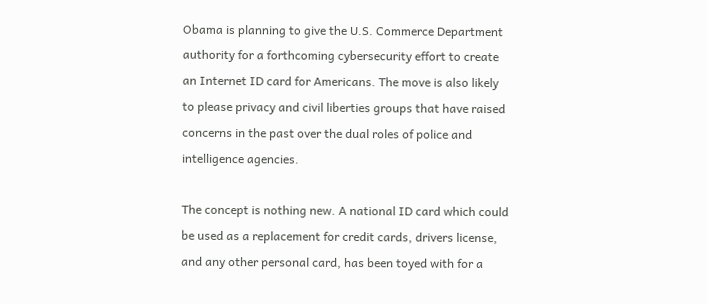Obama is planning to give the U.S. Commerce Department authority for a forthcoming cybersecurity effort to create an Internet ID card for Americans. The move is also likely to please privacy and civil liberties groups that have raised concerns in the past over the dual roles of police and intelligence agencies.

The concept is nothing new. A national ID card which could be used as a replacement for credit cards, drivers license, and any other personal card, has been toyed with for a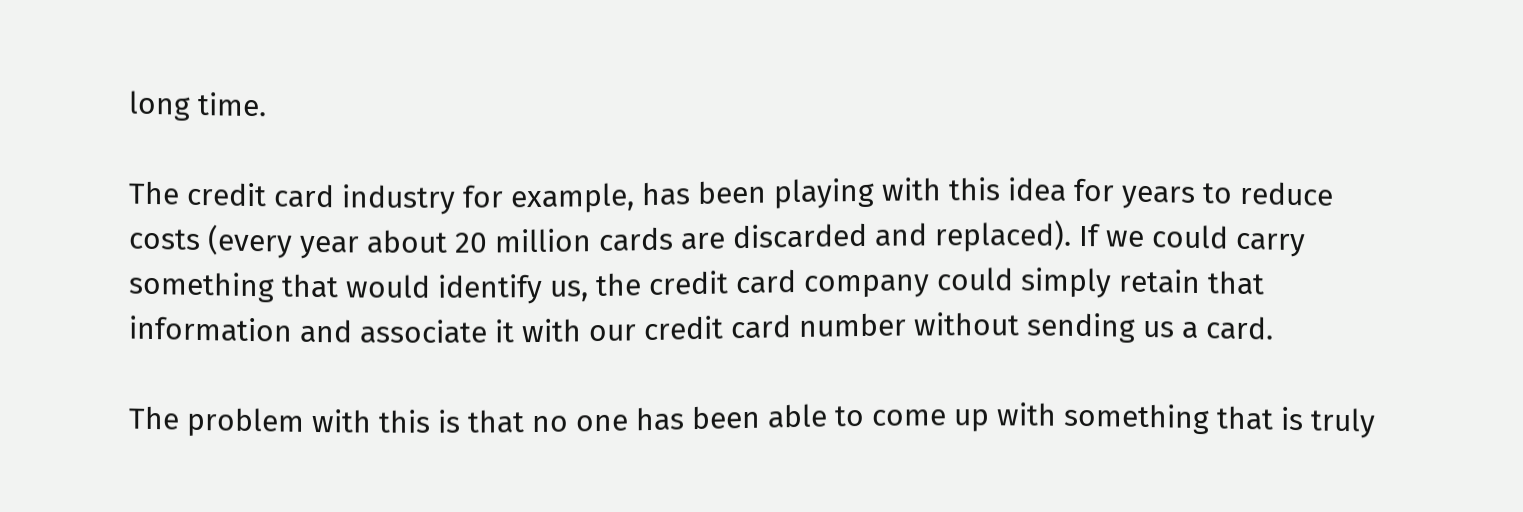long time.

The credit card industry for example, has been playing with this idea for years to reduce costs (every year about 20 million cards are discarded and replaced). If we could carry something that would identify us, the credit card company could simply retain that information and associate it with our credit card number without sending us a card.

The problem with this is that no one has been able to come up with something that is truly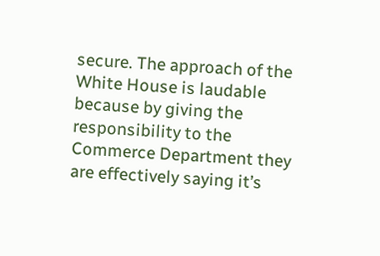secure. The approach of the White House is laudable because by giving the responsibility to the Commerce Department they are effectively saying it’s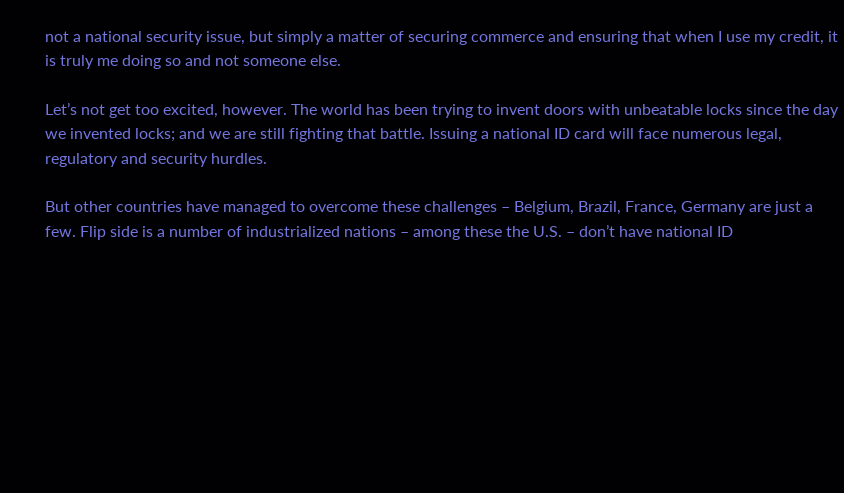not a national security issue, but simply a matter of securing commerce and ensuring that when I use my credit, it is truly me doing so and not someone else.

Let’s not get too excited, however. The world has been trying to invent doors with unbeatable locks since the day we invented locks; and we are still fighting that battle. Issuing a national ID card will face numerous legal, regulatory and security hurdles.

But other countries have managed to overcome these challenges – Belgium, Brazil, France, Germany are just a few. Flip side is a number of industrialized nations – among these the U.S. – don’t have national ID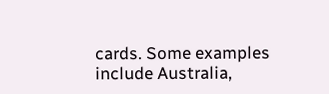cards. Some examples include Australia,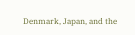Denmark, Japan, and the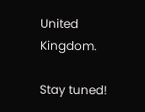United Kingdom.

Stay tuned!